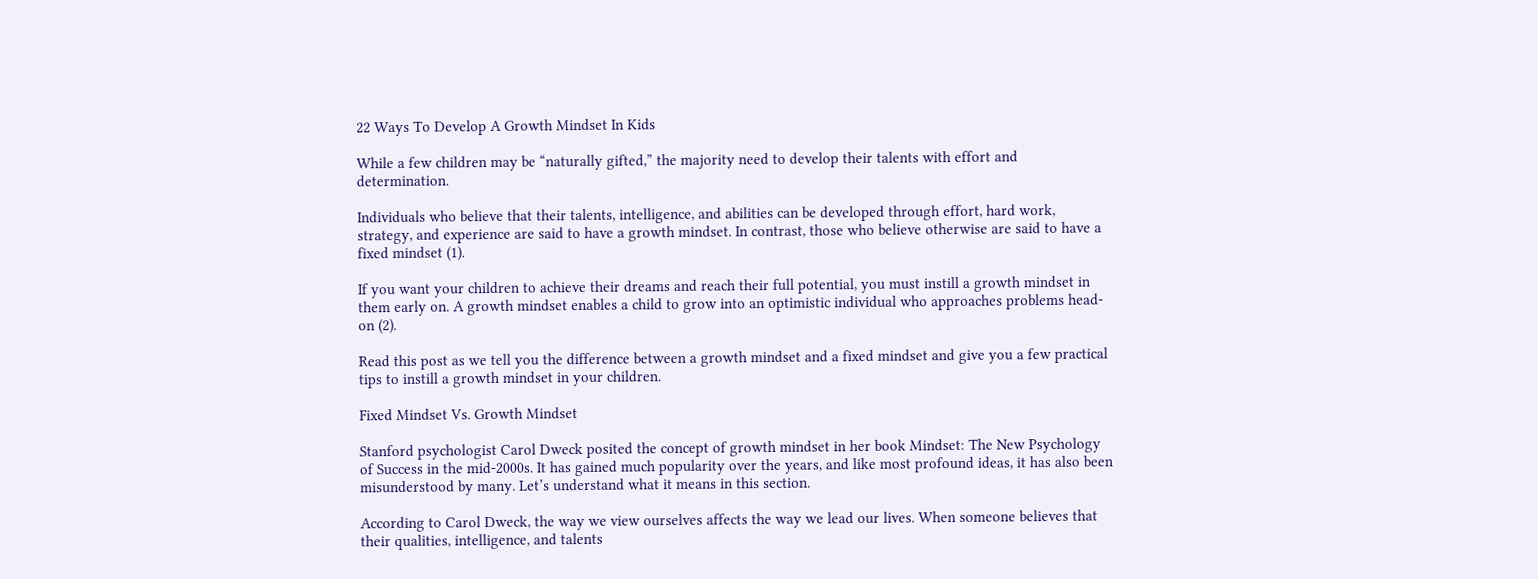22 Ways To Develop A Growth Mindset In Kids

While a few children may be “naturally gifted,” the majority need to develop their talents with effort and determination.

Individuals who believe that their talents, intelligence, and abilities can be developed through effort, hard work, strategy, and experience are said to have a growth mindset. In contrast, those who believe otherwise are said to have a fixed mindset (1).

If you want your children to achieve their dreams and reach their full potential, you must instill a growth mindset in them early on. A growth mindset enables a child to grow into an optimistic individual who approaches problems head-on (2).

Read this post as we tell you the difference between a growth mindset and a fixed mindset and give you a few practical tips to instill a growth mindset in your children.

Fixed Mindset Vs. Growth Mindset

Stanford psychologist Carol Dweck posited the concept of growth mindset in her book Mindset: The New Psychology of Success in the mid-2000s. It has gained much popularity over the years, and like most profound ideas, it has also been misunderstood by many. Let’s understand what it means in this section.

According to Carol Dweck, the way we view ourselves affects the way we lead our lives. When someone believes that their qualities, intelligence, and talents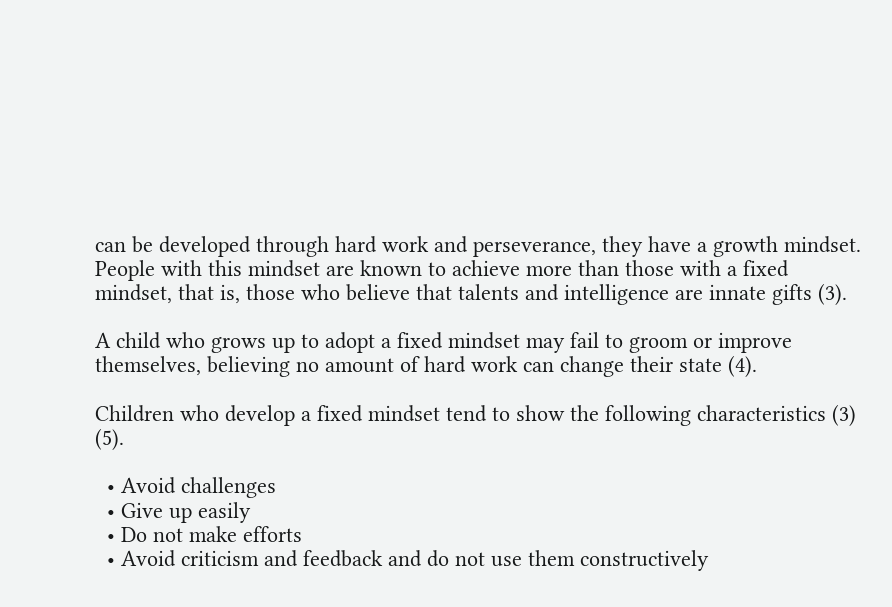can be developed through hard work and perseverance, they have a growth mindset. People with this mindset are known to achieve more than those with a fixed mindset, that is, those who believe that talents and intelligence are innate gifts (3).

A child who grows up to adopt a fixed mindset may fail to groom or improve themselves, believing no amount of hard work can change their state (4).

Children who develop a fixed mindset tend to show the following characteristics (3) (5).

  • Avoid challenges
  • Give up easily
  • Do not make efforts
  • Avoid criticism and feedback and do not use them constructively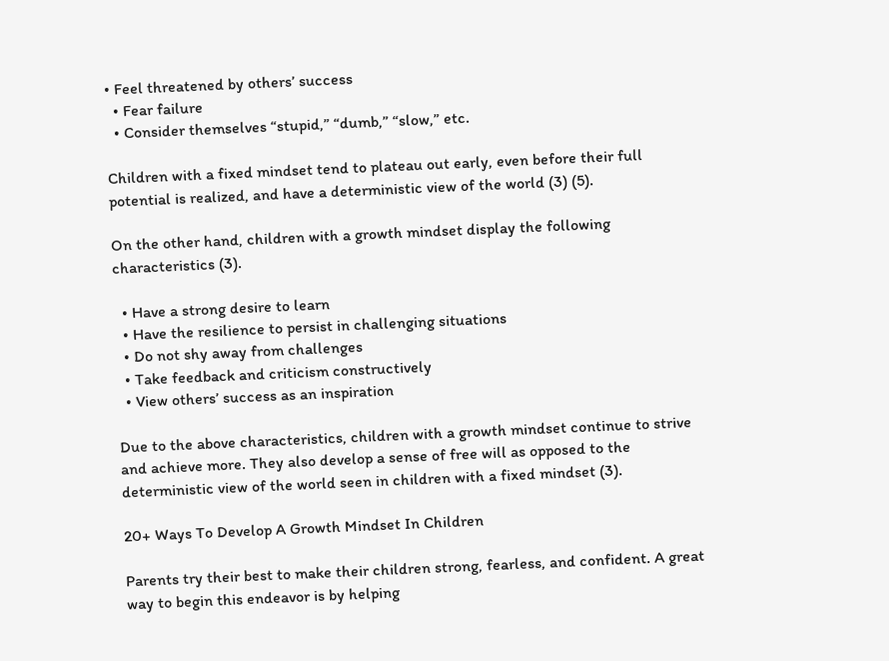• Feel threatened by others’ success
  • Fear failure
  • Consider themselves “stupid,” “dumb,” “slow,” etc.

Children with a fixed mindset tend to plateau out early, even before their full potential is realized, and have a deterministic view of the world (3) (5).

On the other hand, children with a growth mindset display the following characteristics (3).

  • Have a strong desire to learn
  • Have the resilience to persist in challenging situations
  • Do not shy away from challenges
  • Take feedback and criticism constructively
  • View others’ success as an inspiration

Due to the above characteristics, children with a growth mindset continue to strive and achieve more. They also develop a sense of free will as opposed to the deterministic view of the world seen in children with a fixed mindset (3).

20+ Ways To Develop A Growth Mindset In Children

Parents try their best to make their children strong, fearless, and confident. A great way to begin this endeavor is by helping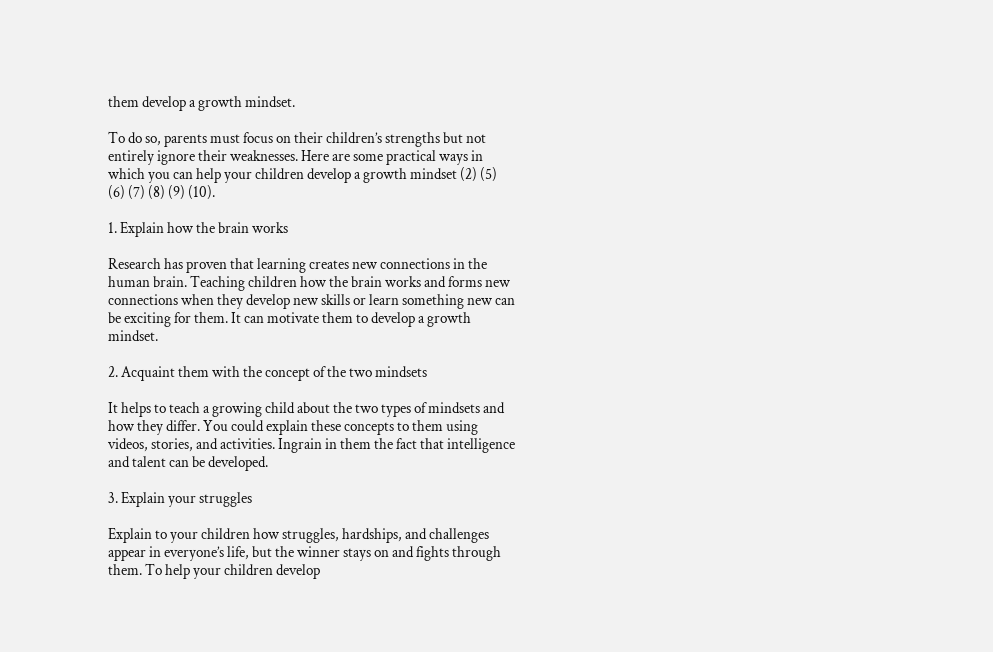them develop a growth mindset.

To do so, parents must focus on their children’s strengths but not entirely ignore their weaknesses. Here are some practical ways in which you can help your children develop a growth mindset (2) (5) (6) (7) (8) (9) (10).

1. Explain how the brain works

Research has proven that learning creates new connections in the human brain. Teaching children how the brain works and forms new connections when they develop new skills or learn something new can be exciting for them. It can motivate them to develop a growth mindset.

2. Acquaint them with the concept of the two mindsets

It helps to teach a growing child about the two types of mindsets and how they differ. You could explain these concepts to them using videos, stories, and activities. Ingrain in them the fact that intelligence and talent can be developed.

3. Explain your struggles

Explain to your children how struggles, hardships, and challenges appear in everyone’s life, but the winner stays on and fights through them. To help your children develop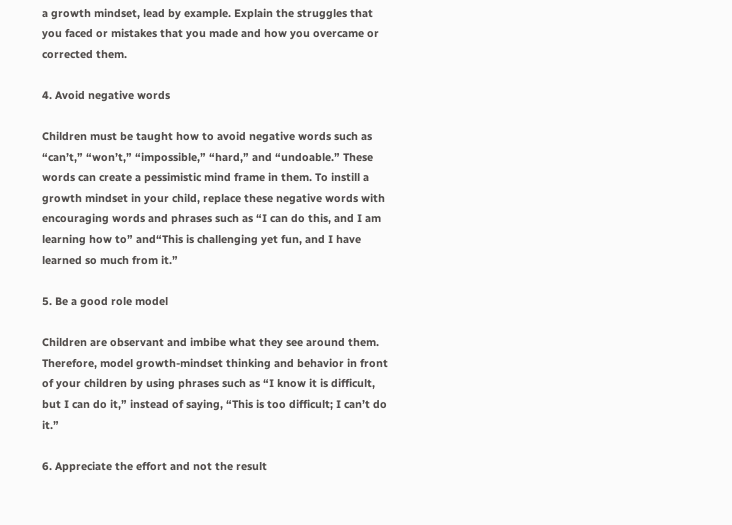a growth mindset, lead by example. Explain the struggles that you faced or mistakes that you made and how you overcame or corrected them.

4. Avoid negative words

Children must be taught how to avoid negative words such as “can’t,” “won’t,” “impossible,” “hard,” and “undoable.” These words can create a pessimistic mind frame in them. To instill a growth mindset in your child, replace these negative words with encouraging words and phrases such as “I can do this, and I am learning how to” and“This is challenging yet fun, and I have learned so much from it.”

5. Be a good role model

Children are observant and imbibe what they see around them. Therefore, model growth-mindset thinking and behavior in front of your children by using phrases such as “I know it is difficult, but I can do it,” instead of saying, “This is too difficult; I can’t do it.”

6. Appreciate the effort and not the result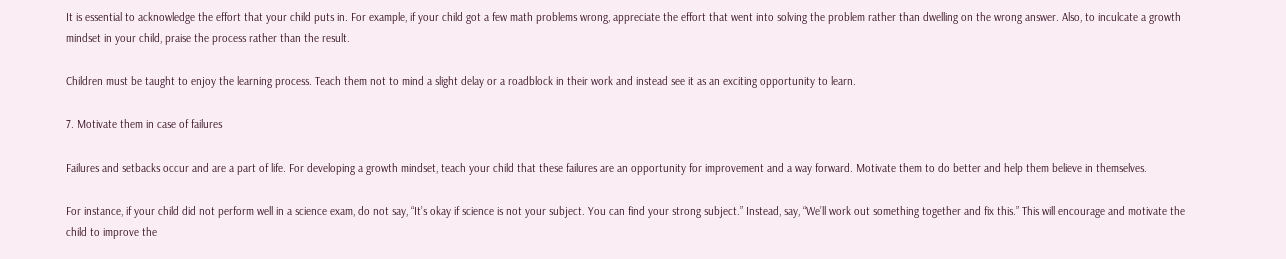It is essential to acknowledge the effort that your child puts in. For example, if your child got a few math problems wrong, appreciate the effort that went into solving the problem rather than dwelling on the wrong answer. Also, to inculcate a growth mindset in your child, praise the process rather than the result.

Children must be taught to enjoy the learning process. Teach them not to mind a slight delay or a roadblock in their work and instead see it as an exciting opportunity to learn.

7. Motivate them in case of failures

Failures and setbacks occur and are a part of life. For developing a growth mindset, teach your child that these failures are an opportunity for improvement and a way forward. Motivate them to do better and help them believe in themselves.

For instance, if your child did not perform well in a science exam, do not say, “It’s okay if science is not your subject. You can find your strong subject.” Instead, say, “We’ll work out something together and fix this.” This will encourage and motivate the child to improve the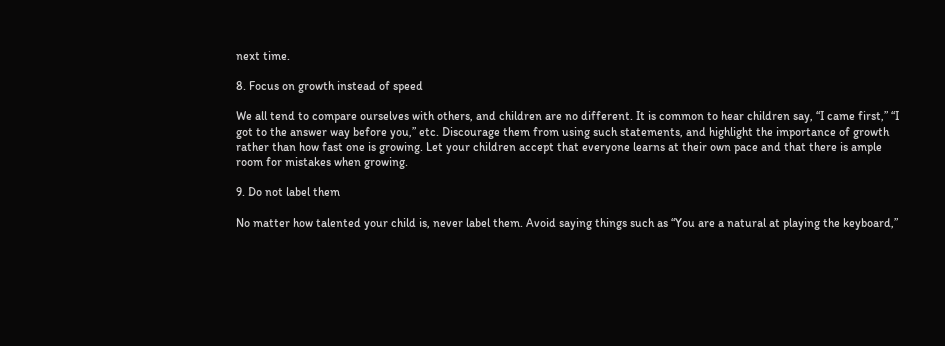next time.

8. Focus on growth instead of speed

We all tend to compare ourselves with others, and children are no different. It is common to hear children say, “I came first,” “I got to the answer way before you,” etc. Discourage them from using such statements, and highlight the importance of growth rather than how fast one is growing. Let your children accept that everyone learns at their own pace and that there is ample room for mistakes when growing.

9. Do not label them

No matter how talented your child is, never label them. Avoid saying things such as “You are a natural at playing the keyboard,”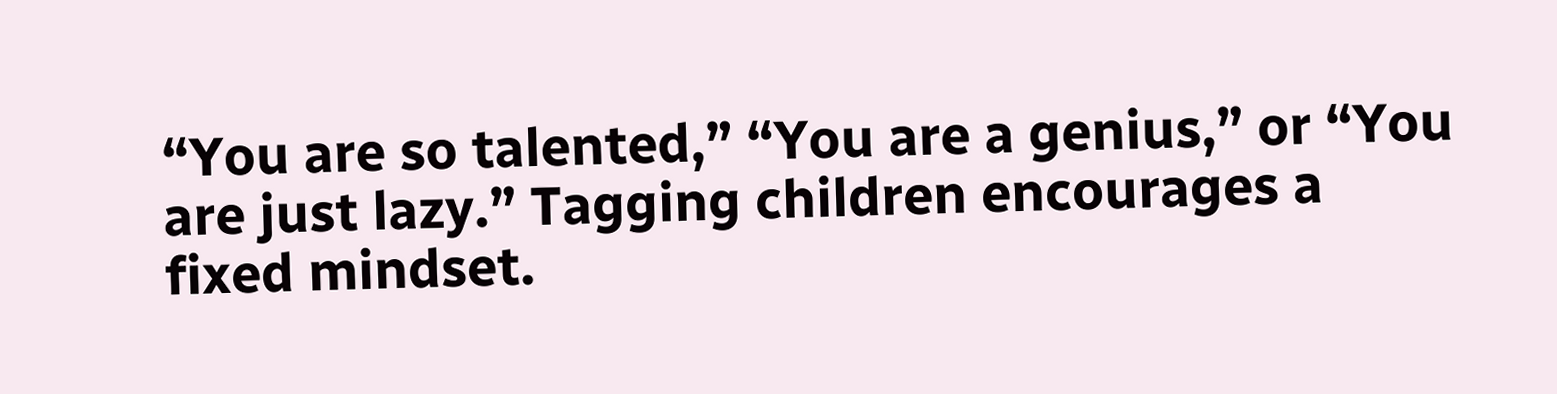“You are so talented,” “You are a genius,” or “You are just lazy.” Tagging children encourages a fixed mindset.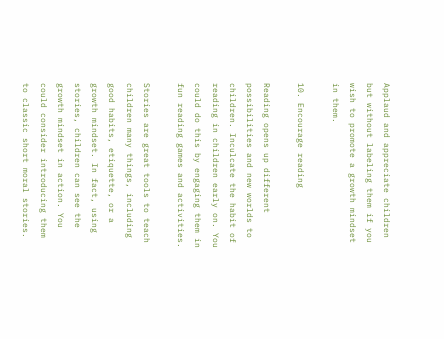Applaud and appreciate children but without labeling them if you wish to promote a growth mindset in them.

10. Encourage reading

Reading opens up different possibilities and new worlds to children. Inculcate the habit of reading in children early on. You could do this by engaging them in fun reading games and activities.

Stories are great tools to teach children many things, including good habits, etiquette, or a growth mindset. In fact, using stories, children can see the growth mindset in action. You could consider introducing them to classic short moral stories.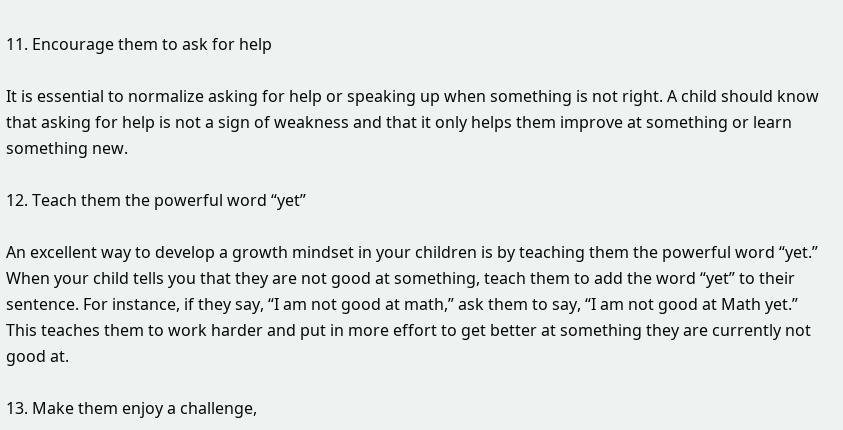11. Encourage them to ask for help

It is essential to normalize asking for help or speaking up when something is not right. A child should know that asking for help is not a sign of weakness and that it only helps them improve at something or learn something new.

12. Teach them the powerful word “yet”

An excellent way to develop a growth mindset in your children is by teaching them the powerful word “yet.” When your child tells you that they are not good at something, teach them to add the word “yet” to their sentence. For instance, if they say, “I am not good at math,” ask them to say, “I am not good at Math yet.” This teaches them to work harder and put in more effort to get better at something they are currently not good at.

13. Make them enjoy a challenge,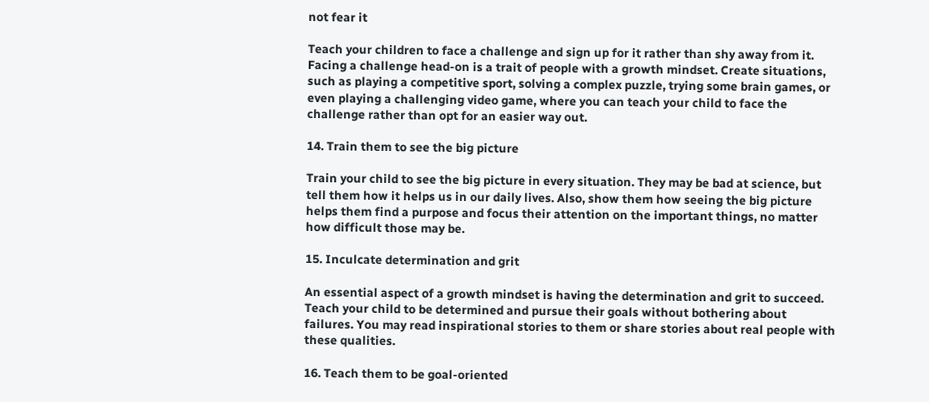not fear it

Teach your children to face a challenge and sign up for it rather than shy away from it. Facing a challenge head-on is a trait of people with a growth mindset. Create situations, such as playing a competitive sport, solving a complex puzzle, trying some brain games, or even playing a challenging video game, where you can teach your child to face the challenge rather than opt for an easier way out.

14. Train them to see the big picture

Train your child to see the big picture in every situation. They may be bad at science, but tell them how it helps us in our daily lives. Also, show them how seeing the big picture helps them find a purpose and focus their attention on the important things, no matter how difficult those may be.

15. Inculcate determination and grit

An essential aspect of a growth mindset is having the determination and grit to succeed. Teach your child to be determined and pursue their goals without bothering about failures. You may read inspirational stories to them or share stories about real people with these qualities.

16. Teach them to be goal-oriented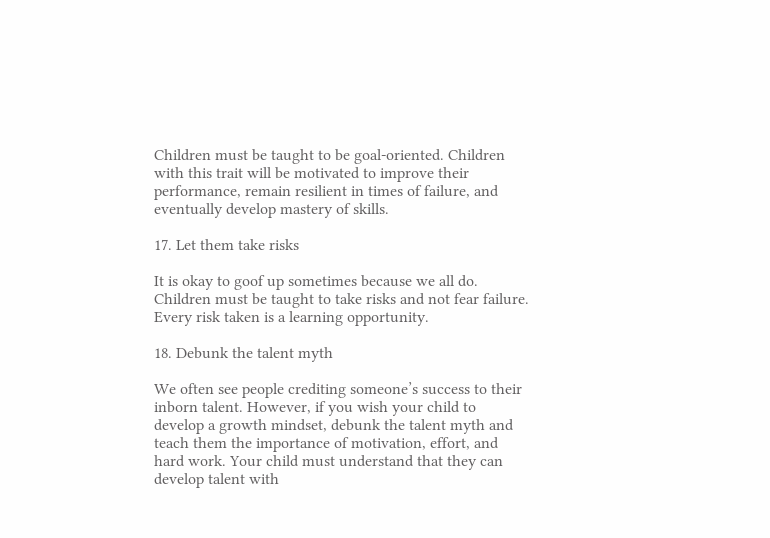Children must be taught to be goal-oriented. Children with this trait will be motivated to improve their performance, remain resilient in times of failure, and eventually develop mastery of skills.

17. Let them take risks

It is okay to goof up sometimes because we all do. Children must be taught to take risks and not fear failure. Every risk taken is a learning opportunity.

18. Debunk the talent myth

We often see people crediting someone’s success to their inborn talent. However, if you wish your child to develop a growth mindset, debunk the talent myth and teach them the importance of motivation, effort, and hard work. Your child must understand that they can develop talent with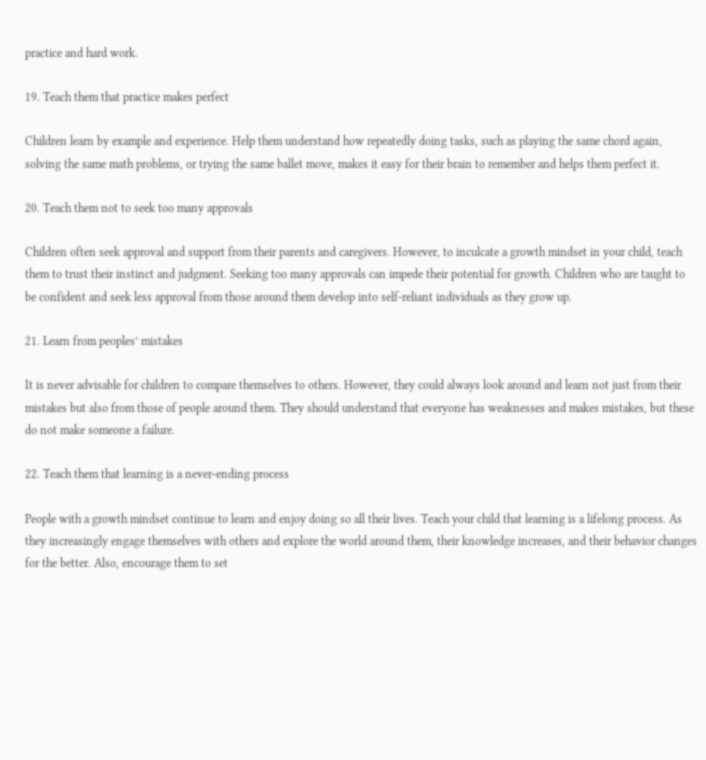practice and hard work.

19. Teach them that practice makes perfect

Children learn by example and experience. Help them understand how repeatedly doing tasks, such as playing the same chord again, solving the same math problems, or trying the same ballet move, makes it easy for their brain to remember and helps them perfect it.

20. Teach them not to seek too many approvals

Children often seek approval and support from their parents and caregivers. However, to inculcate a growth mindset in your child, teach them to trust their instinct and judgment. Seeking too many approvals can impede their potential for growth. Children who are taught to be confident and seek less approval from those around them develop into self-reliant individuals as they grow up.

21. Learn from peoples’ mistakes

It is never advisable for children to compare themselves to others. However, they could always look around and learn not just from their mistakes but also from those of people around them. They should understand that everyone has weaknesses and makes mistakes, but these do not make someone a failure.

22. Teach them that learning is a never-ending process

People with a growth mindset continue to learn and enjoy doing so all their lives. Teach your child that learning is a lifelong process. As they increasingly engage themselves with others and explore the world around them, their knowledge increases, and their behavior changes for the better. Also, encourage them to set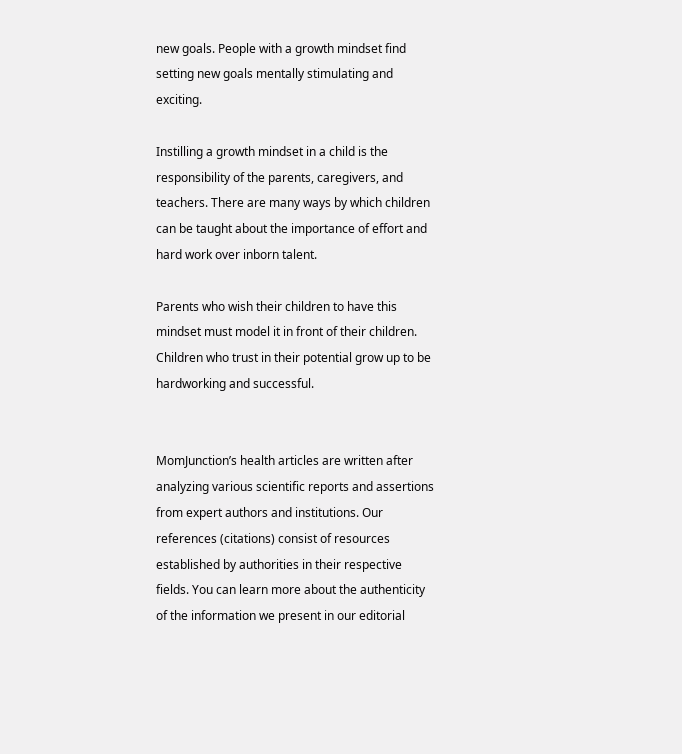new goals. People with a growth mindset find setting new goals mentally stimulating and exciting.

Instilling a growth mindset in a child is the responsibility of the parents, caregivers, and teachers. There are many ways by which children can be taught about the importance of effort and hard work over inborn talent.

Parents who wish their children to have this mindset must model it in front of their children. Children who trust in their potential grow up to be hardworking and successful.


MomJunction’s health articles are written after analyzing various scientific reports and assertions from expert authors and institutions. Our references (citations) consist of resources established by authorities in their respective fields. You can learn more about the authenticity of the information we present in our editorial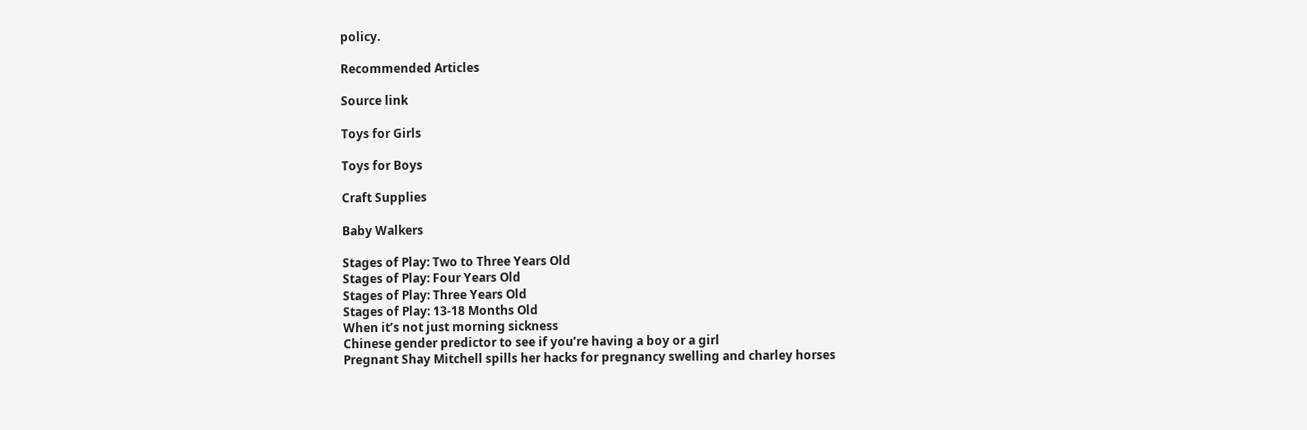policy.

Recommended Articles

Source link

Toys for Girls

Toys for Boys

Craft Supplies

Baby Walkers

Stages of Play: Two to Three Years Old
Stages of Play: Four Years Old
Stages of Play: Three Years Old
Stages of Play: 13-18 Months Old
When it’s not just morning sickness
Chinese gender predictor to see if you’re having a boy or a girl
Pregnant Shay Mitchell spills her hacks for pregnancy swelling and charley horses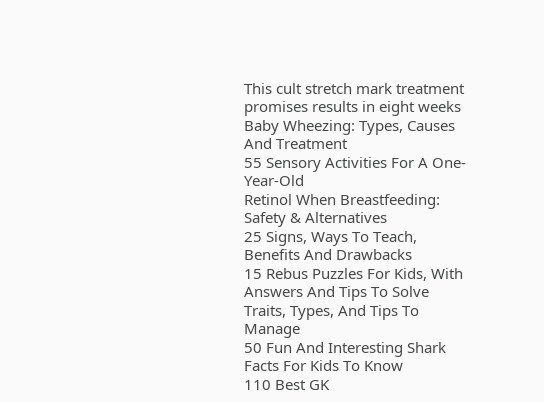This cult stretch mark treatment promises results in eight weeks
Baby Wheezing: Types, Causes And Treatment
55 Sensory Activities For A One-Year-Old
Retinol When Breastfeeding: Safety & Alternatives
25 Signs, Ways To Teach, Benefits And Drawbacks
15 Rebus Puzzles For Kids, With Answers And Tips To Solve
Traits, Types, And Tips To Manage
50 Fun And Interesting Shark Facts For Kids To Know
110 Best GK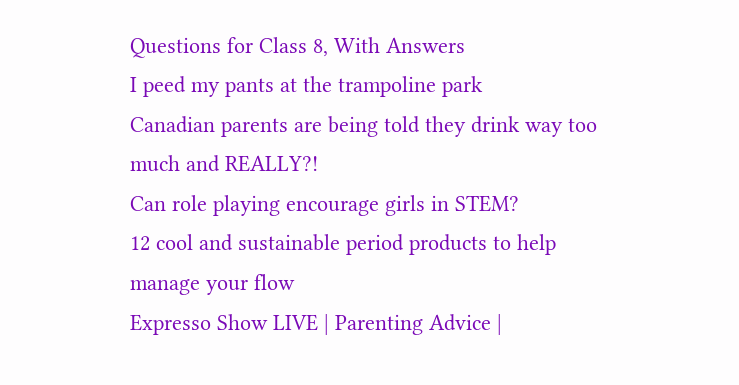Questions for Class 8, With Answers
I peed my pants at the trampoline park
Canadian parents are being told they drink way too much and REALLY?!
Can role playing encourage girls in STEM?
12 cool and sustainable period products to help manage your flow
Expresso Show LIVE | Parenting Advice |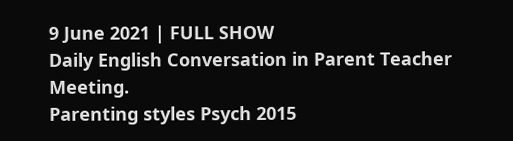9 June 2021 | FULL SHOW
Daily English Conversation in Parent Teacher Meeting.
Parenting styles Psych 2015